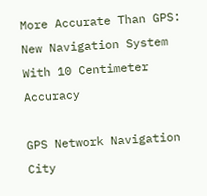More Accurate Than GPS: New Navigation System With 10 Centimeter Accuracy

GPS Network Navigation City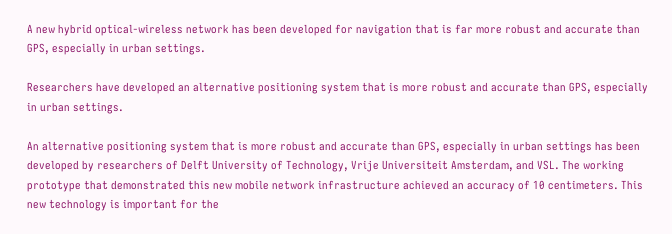A new hybrid optical-wireless network has been developed for navigation that is far more robust and accurate than GPS, especially in urban settings.

Researchers have developed an alternative positioning system that is more robust and accurate than GPS, especially in urban settings.

An alternative positioning system that is more robust and accurate than GPS, especially in urban settings has been developed by researchers of Delft University of Technology, Vrije Universiteit Amsterdam, and VSL. The working prototype that demonstrated this new mobile network infrastructure achieved an accuracy of 10 centimeters. This new technology is important for the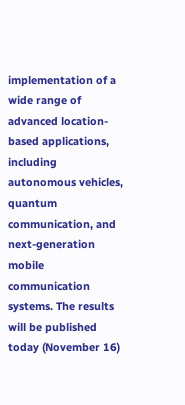implementation of a wide range of advanced location-based applications, including autonomous vehicles, quantum communication, and next-generation mobile communication systems. The results will be published today (November 16)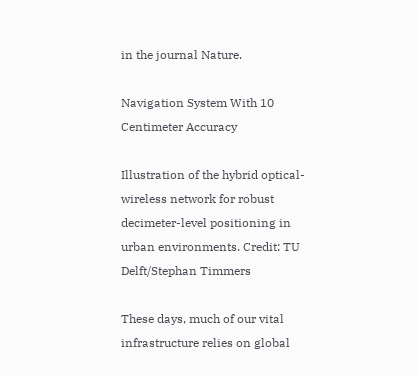in the journal Nature.

Navigation System With 10 Centimeter Accuracy

Illustration of the hybrid optical-wireless network for robust decimeter-level positioning in urban environments. Credit: TU Delft/Stephan Timmers

These days, much of our vital infrastructure relies on global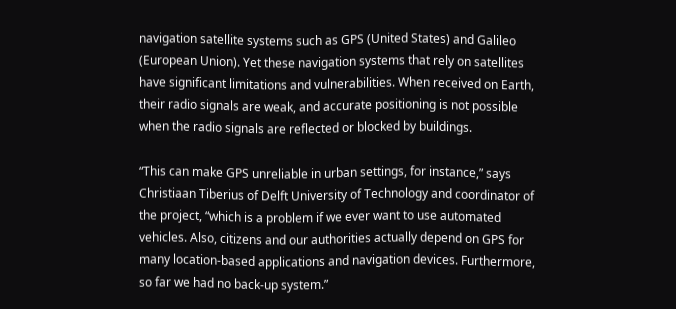navigation satellite systems such as GPS (United States) and Galileo (European Union). Yet these navigation systems that rely on satellites have significant limitations and vulnerabilities. When received on Earth, their radio signals are weak, and accurate positioning is not possible when the radio signals are reflected or blocked by buildings.

“This can make GPS unreliable in urban settings, for instance,” says Christiaan Tiberius of Delft University of Technology and coordinator of the project, “which is a problem if we ever want to use automated vehicles. Also, citizens and our authorities actually depend on GPS for many location-based applications and navigation devices. Furthermore, so far we had no back-up system.”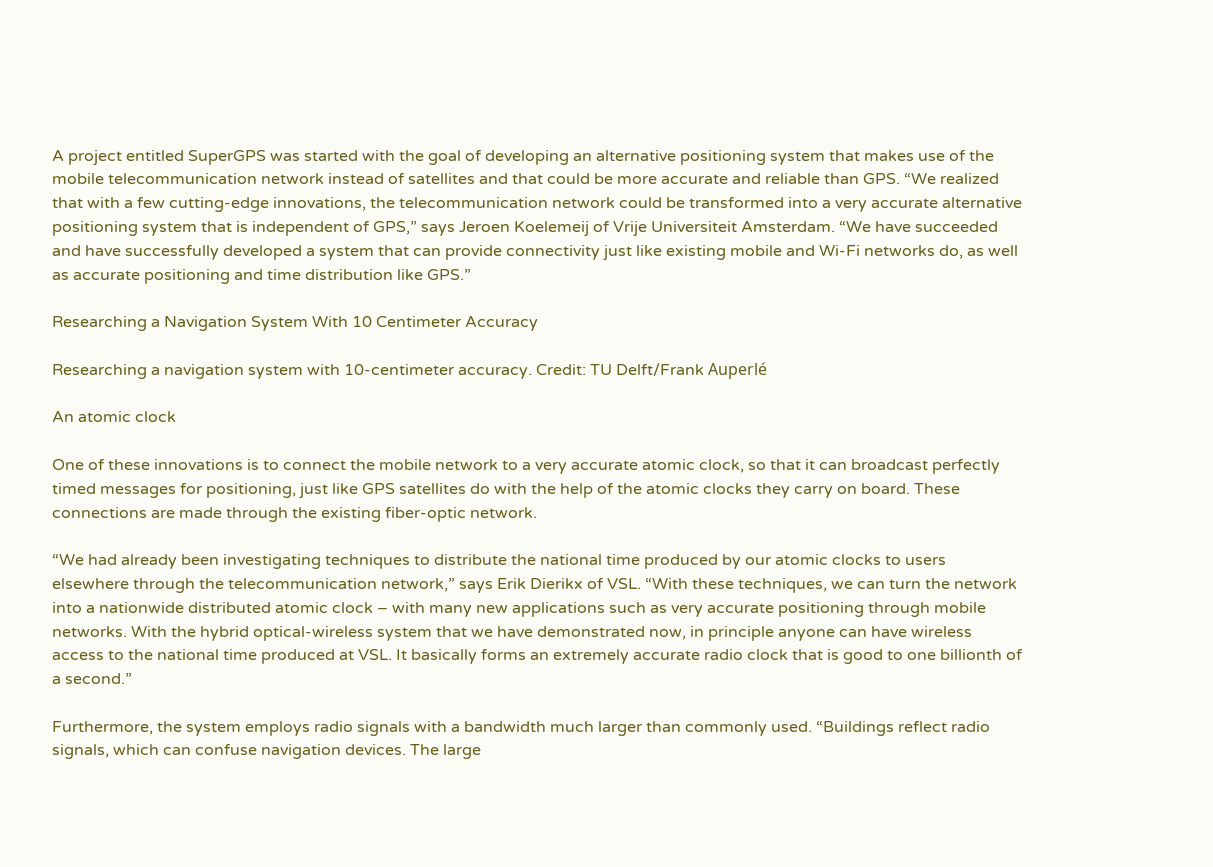A project entitled SuperGPS was started with the goal of developing an alternative positioning system that makes use of the mobile telecommunication network instead of satellites and that could be more accurate and reliable than GPS. “We realized that with a few cutting-edge innovations, the telecommunication network could be transformed into a very accurate alternative positioning system that is independent of GPS,” says Jeroen Koelemeij of Vrije Universiteit Amsterdam. “We have succeeded and have successfully developed a system that can provide connectivity just like existing mobile and Wi-Fi networks do, as well as accurate positioning and time distribution like GPS.”

Researching a Navigation System With 10 Centimeter Accuracy

Researching a navigation system with 10-centimeter accuracy. Credit: TU Delft/Frank Auperlé

An atomic clock

One of these innovations is to connect the mobile network to a very accurate atomic clock, so that it can broadcast perfectly timed messages for positioning, just like GPS satellites do with the help of the atomic clocks they carry on board. These connections are made through the existing fiber-optic network.

“We had already been investigating techniques to distribute the national time produced by our atomic clocks to users elsewhere through the telecommunication network,” says Erik Dierikx of VSL. “With these techniques, we can turn the network into a nationwide distributed atomic clock – with many new applications such as very accurate positioning through mobile networks. With the hybrid optical-wireless system that we have demonstrated now, in principle anyone can have wireless access to the national time produced at VSL. It basically forms an extremely accurate radio clock that is good to one billionth of a second.”

Furthermore, the system employs radio signals with a bandwidth much larger than commonly used. “Buildings reflect radio signals, which can confuse navigation devices. The large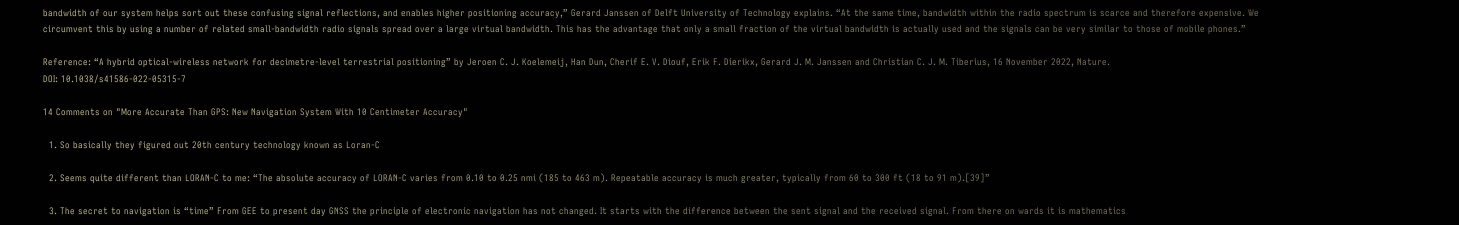bandwidth of our system helps sort out these confusing signal reflections, and enables higher positioning accuracy,” Gerard Janssen of Delft University of Technology explains. “At the same time, bandwidth within the radio spectrum is scarce and therefore expensive. We circumvent this by using a number of related small-bandwidth radio signals spread over a large virtual bandwidth. This has the advantage that only a small fraction of the virtual bandwidth is actually used and the signals can be very similar to those of mobile phones.”

Reference: “A hybrid optical-wireless network for decimetre-level terrestrial positioning” by Jeroen C. J. Koelemeij, Han Dun, Cherif E. V. Diouf, Erik F. Dierikx, Gerard J. M. Janssen and Christian C. J. M. Tiberius, 16 November 2022, Nature.
DOI: 10.1038/s41586-022-05315-7

14 Comments on "More Accurate Than GPS: New Navigation System With 10 Centimeter Accuracy"

  1. So basically they figured out 20th century technology known as Loran-C

  2. Seems quite different than LORAN-C to me: “The absolute accuracy of LORAN-C varies from 0.10 to 0.25 nmi (185 to 463 m). Repeatable accuracy is much greater, typically from 60 to 300 ft (18 to 91 m).[39]”

  3. The secret to navigation is “time” From GEE to present day GNSS the principle of electronic navigation has not changed. It starts with the difference between the sent signal and the received signal. From there on wards it is mathematics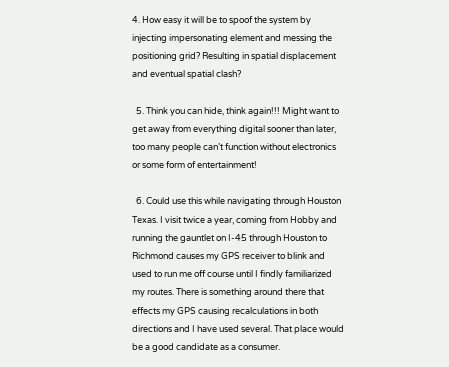4. How easy it will be to spoof the system by injecting impersonating element and messing the positioning grid? Resulting in spatial displacement and eventual spatial clash?

  5. Think you can hide, think again!!! Might want to get away from everything digital sooner than later, too many people can’t function without electronics or some form of entertainment!

  6. Could use this while navigating through Houston Texas. I visit twice a year, coming from Hobby and running the gauntlet on I-45 through Houston to Richmond causes my GPS receiver to blink and used to run me off course until I findly familiarized my routes. There is something around there that effects my GPS causing recalculations in both directions and I have used several. That place would be a good candidate as a consumer.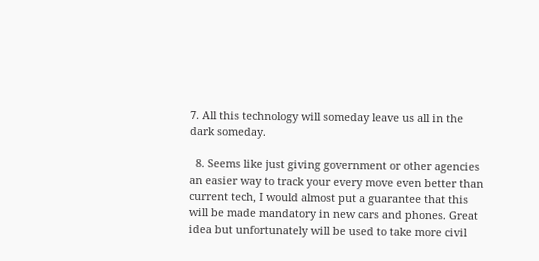7. All this technology will someday leave us all in the dark someday.

  8. Seems like just giving government or other agencies an easier way to track your every move even better than current tech, I would almost put a guarantee that this will be made mandatory in new cars and phones. Great idea but unfortunately will be used to take more civil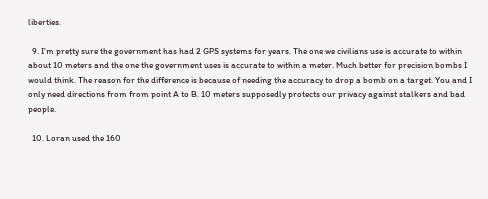liberties.

  9. I’m pretty sure the government has had 2 GPS systems for years. The one we civilians use is accurate to within about 10 meters and the one the government uses is accurate to within a meter. Much better for precision bombs I would think. The reason for the difference is because of needing the accuracy to drop a bomb on a target. You and I only need directions from from point A to B. 10 meters supposedly protects our privacy against stalkers and bad people.

  10. Loran used the 160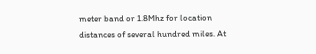meter band or 1.8Mhz for location distances of several hundred miles. At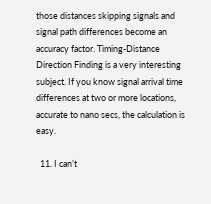those distances skipping signals and signal path differences become an accuracy factor. Timing-Distance Direction Finding is a very interesting subject. If you know signal arrival time differences at two or more locations, accurate to nano secs, the calculation is easy.

  11. I can’t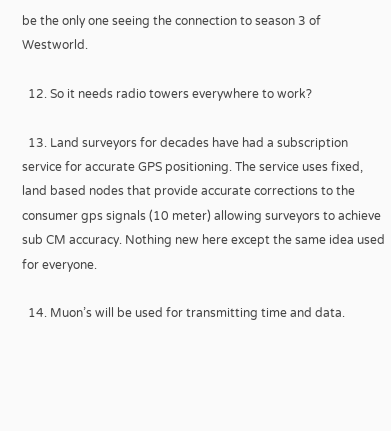be the only one seeing the connection to season 3 of Westworld.

  12. So it needs radio towers everywhere to work?

  13. Land surveyors for decades have had a subscription service for accurate GPS positioning. The service uses fixed, land based nodes that provide accurate corrections to the consumer gps signals (10 meter) allowing surveyors to achieve sub CM accuracy. Nothing new here except the same idea used for everyone.

  14. Muon’s will be used for transmitting time and data.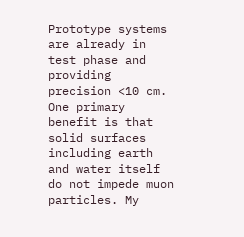Prototype systems are already in test phase and providing precision <10 cm. One primary benefit is that solid surfaces including earth and water itself do not impede muon particles. My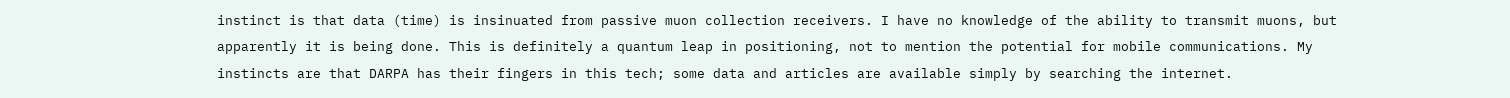instinct is that data (time) is insinuated from passive muon collection receivers. I have no knowledge of the ability to transmit muons, but apparently it is being done. This is definitely a quantum leap in positioning, not to mention the potential for mobile communications. My instincts are that DARPA has their fingers in this tech; some data and articles are available simply by searching the internet.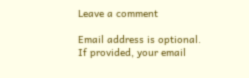Leave a comment

Email address is optional. If provided, your email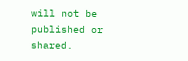will not be published or shared.